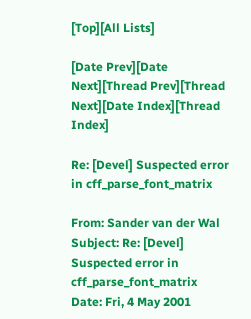[Top][All Lists]

[Date Prev][Date Next][Thread Prev][Thread Next][Date Index][Thread Index]

Re: [Devel] Suspected error in cff_parse_font_matrix

From: Sander van der Wal
Subject: Re: [Devel] Suspected error in cff_parse_font_matrix
Date: Fri, 4 May 2001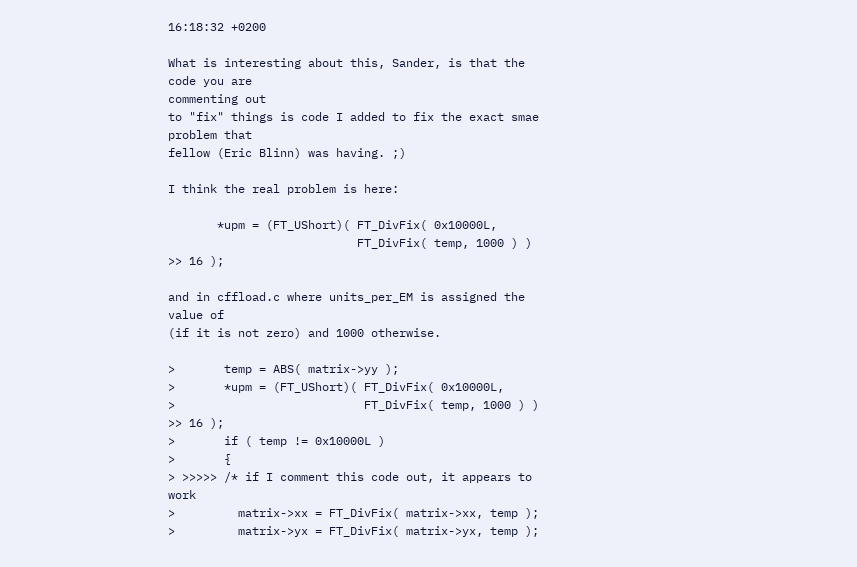16:18:32 +0200

What is interesting about this, Sander, is that the code you are
commenting out
to "fix" things is code I added to fix the exact smae problem that
fellow (Eric Blinn) was having. ;)

I think the real problem is here:

       *upm = (FT_UShort)( FT_DivFix( 0x10000L,
                           FT_DivFix( temp, 1000 ) ) >> 16 );

and in cffload.c where units_per_EM is assigned the value of
(if it is not zero) and 1000 otherwise.

>       temp = ABS( matrix->yy );
>       *upm = (FT_UShort)( FT_DivFix( 0x10000L,
>                           FT_DivFix( temp, 1000 ) ) >> 16 );
>       if ( temp != 0x10000L )
>       {
> >>>>> /* if I comment this code out, it appears to work
>         matrix->xx = FT_DivFix( matrix->xx, temp );
>         matrix->yx = FT_DivFix( matrix->yx, temp );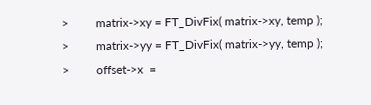>         matrix->xy = FT_DivFix( matrix->xy, temp );
>         matrix->yy = FT_DivFix( matrix->yy, temp );
>         offset->x  =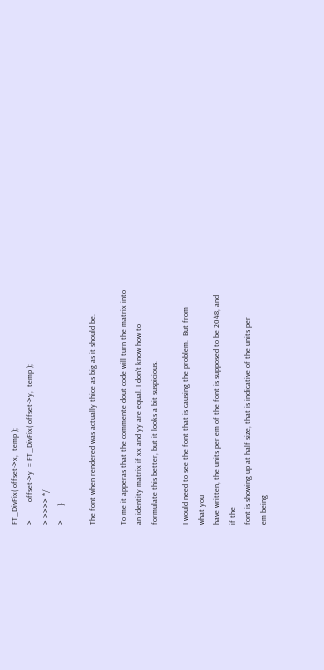FT_DivFix( offset->x,  temp );
>         offset->y  = FT_DivFix( offset->y,  temp );
> >>>> */
>       }

The font when rendered was actually thice as big as it should be.

To me it apperas that the commente dout code will turn the matrix into
an identity matrix if xx and yy are equal. I don't know how to
formulate this better, but it looks a bit suspicious.

I would need to see the font that is causing the problem.  But from
what you
have written, the units per em of the font is supposed to be 2048, and
if the
font is showing up at half size, that is indicative of the units per
em being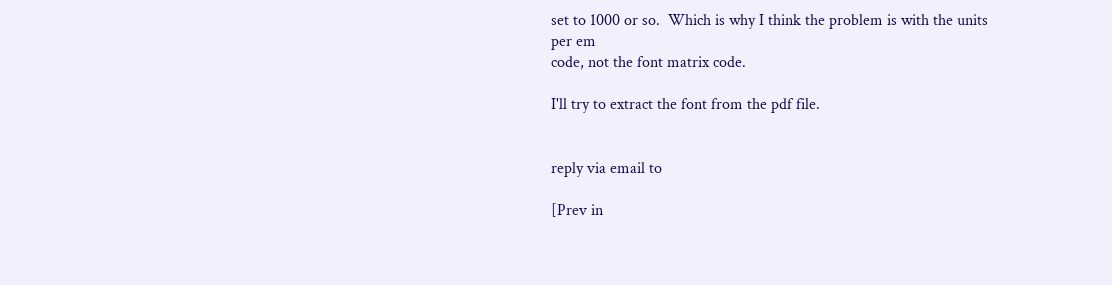set to 1000 or so.  Which is why I think the problem is with the units
per em
code, not the font matrix code.

I'll try to extract the font from the pdf file.


reply via email to

[Prev in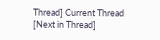Thread] Current Thread [Next in Thread]